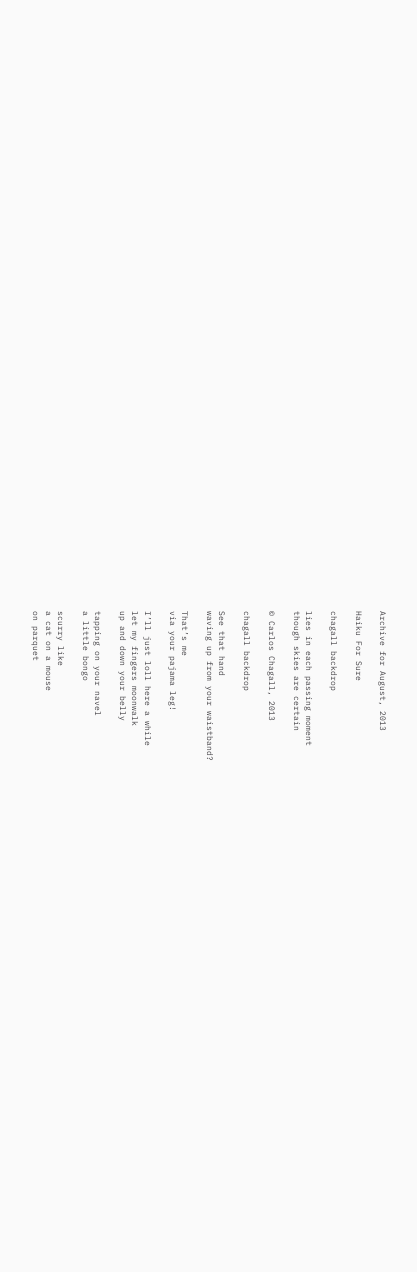Archive for August, 2013

Haiku For Sure

chagall backdrop

lies in each passing moment
though skies are certain

© Carlos Chagall, 2013

chagall backdrop

See that hand
waving up from your waistband?

That’s me
via your pajama leg!

I’ll just loll here a while
let my fingers moonwalk
up and down your belly

tapping on your navel
a little bongo

scurry like
a cat on a mouse
on parquet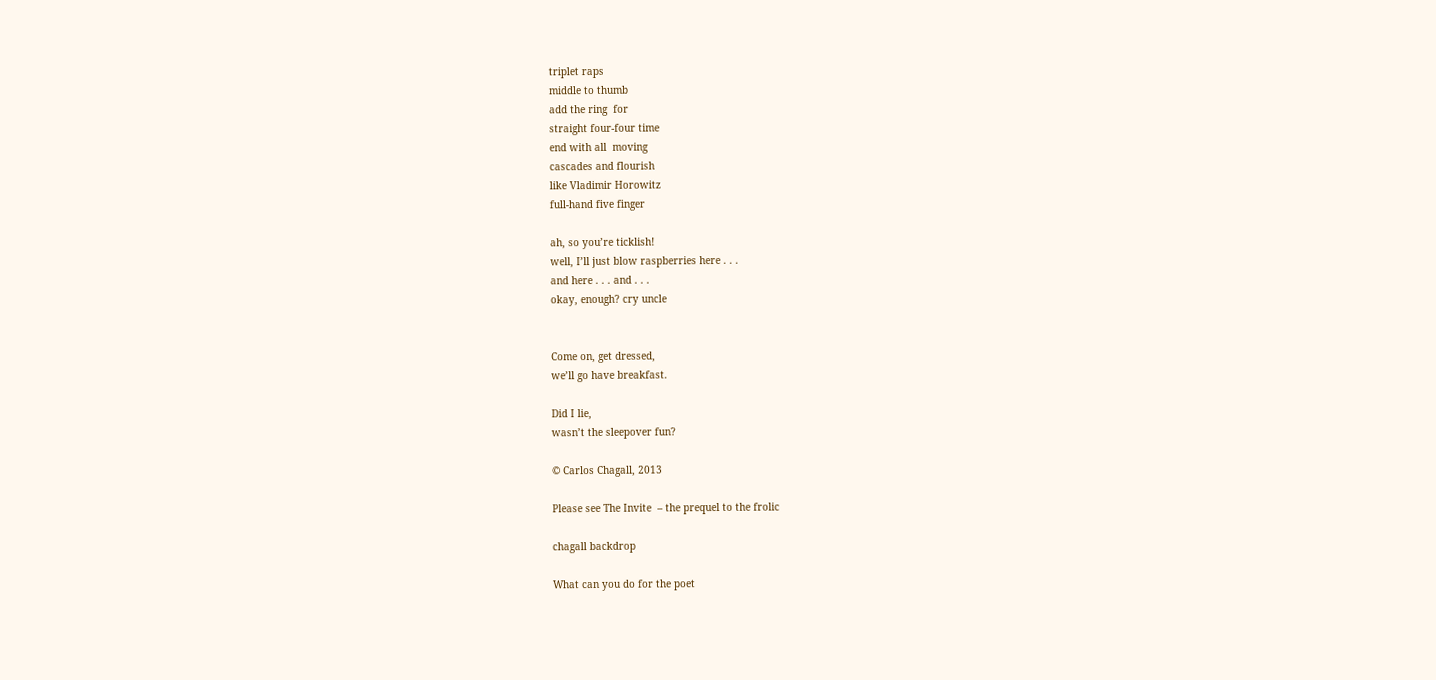triplet raps
middle to thumb
add the ring  for
straight four-four time
end with all  moving
cascades and flourish
like Vladimir Horowitz
full-hand five finger

ah, so you’re ticklish!
well, I’ll just blow raspberries here . . .
and here . . . and . . .
okay, enough? cry uncle


Come on, get dressed,
we’ll go have breakfast.

Did I lie,
wasn’t the sleepover fun?

© Carlos Chagall, 2013

Please see The Invite  – the prequel to the frolic

chagall backdrop

What can you do for the poet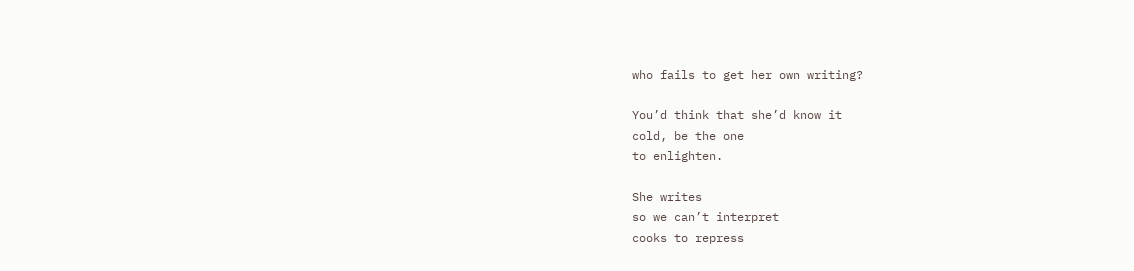who fails to get her own writing?

You’d think that she’d know it
cold, be the one
to enlighten.

She writes
so we can’t interpret
cooks to repress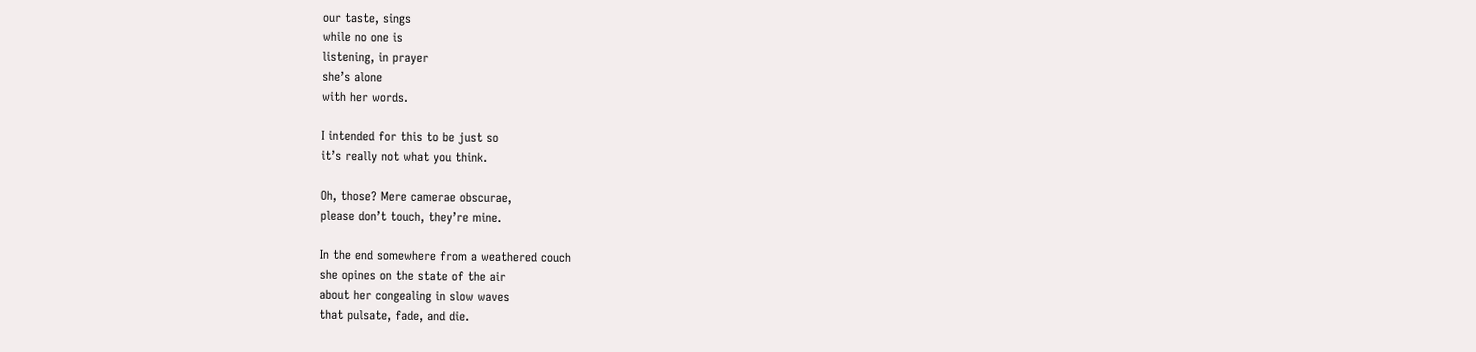our taste, sings
while no one is
listening, in prayer
she’s alone
with her words.

I intended for this to be just so
it’s really not what you think.

Oh, those? Mere camerae obscurae,
please don’t touch, they’re mine.

In the end somewhere from a weathered couch
she opines on the state of the air
about her congealing in slow waves
that pulsate, fade, and die.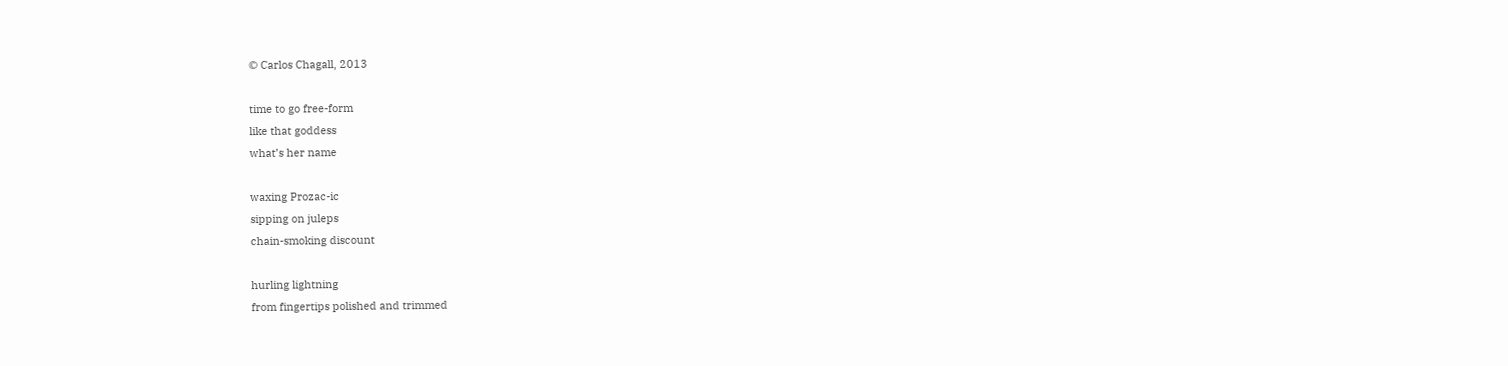© Carlos Chagall, 2013

time to go free-form
like that goddess
what’s her name

waxing Prozac-ic
sipping on juleps
chain-smoking discount

hurling lightning
from fingertips polished and trimmed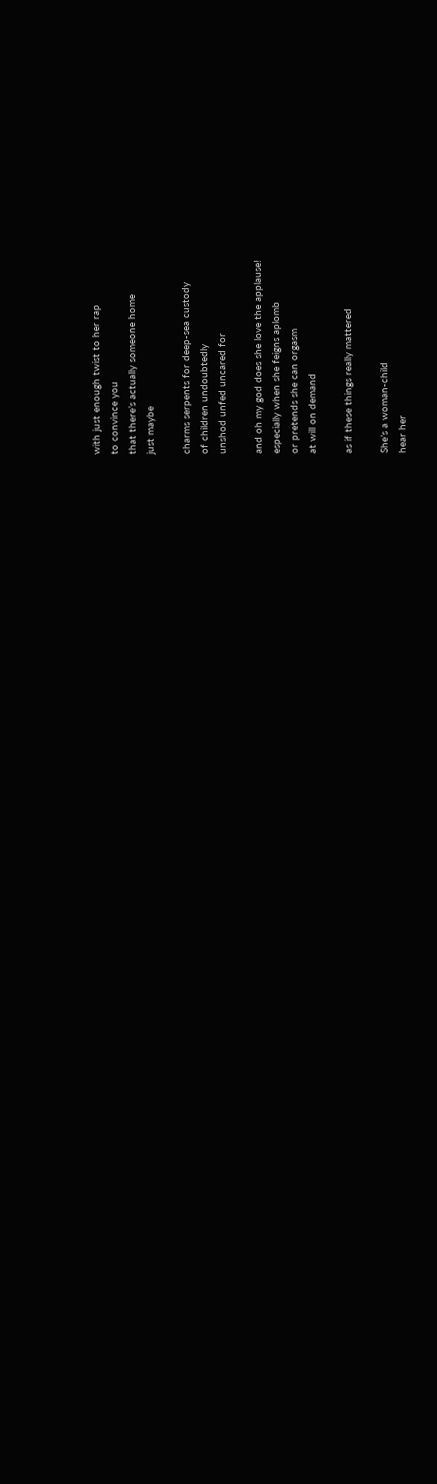with just enough twist to her rap
to convince you
that there’s actually someone home
just maybe

charms serpents for deep-sea custody
of children undoubtedly
unshod unfed uncared for

and oh my god does she love the applause!
especially when she feigns aplomb
or pretends she can orgasm
at will on demand

as if these things really mattered

She’s a woman-child
hear her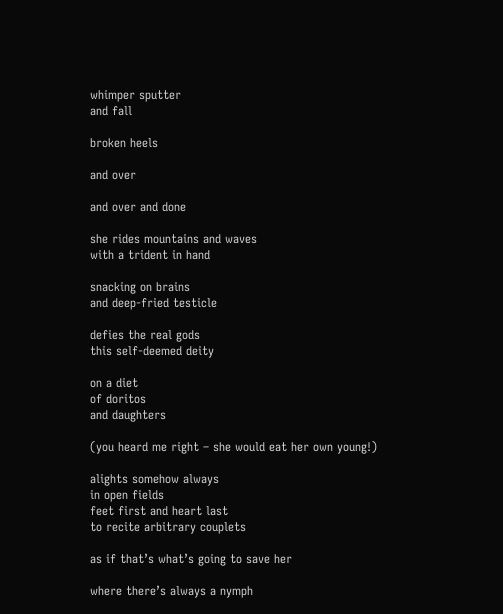whimper sputter
and fall

broken heels

and over

and over and done

she rides mountains and waves
with a trident in hand

snacking on brains
and deep-fried testicle

defies the real gods
this self-deemed deity

on a diet
of doritos
and daughters

(you heard me right – she would eat her own young!)

alights somehow always
in open fields
feet first and heart last
to recite arbitrary couplets

as if that’s what’s going to save her

where there’s always a nymph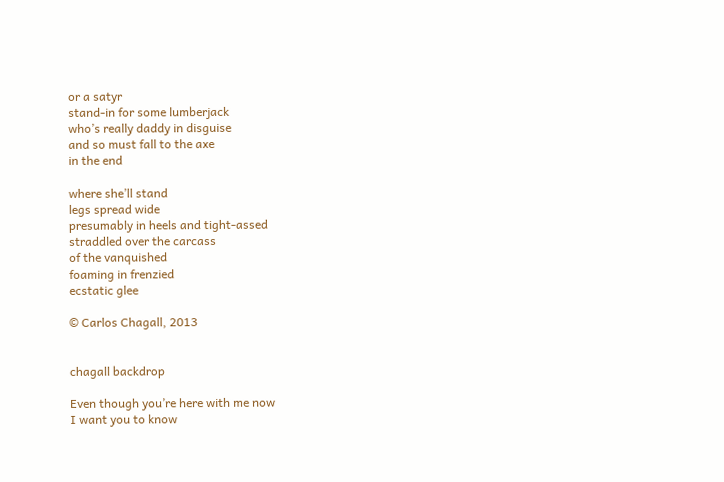or a satyr
stand-in for some lumberjack
who’s really daddy in disguise
and so must fall to the axe
in the end

where she’ll stand
legs spread wide
presumably in heels and tight-assed
straddled over the carcass
of the vanquished
foaming in frenzied
ecstatic glee

© Carlos Chagall, 2013


chagall backdrop

Even though you’re here with me now
I want you to know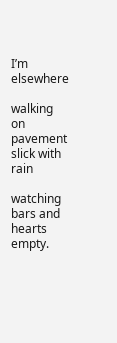I’m elsewhere

walking on pavement
slick with rain

watching bars and hearts empty.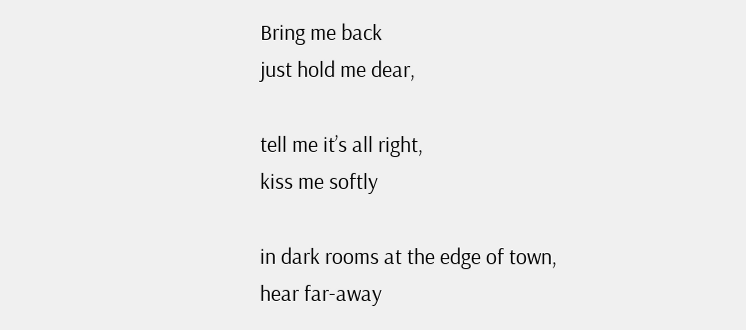Bring me back
just hold me dear,

tell me it’s all right,
kiss me softly

in dark rooms at the edge of town,
hear far-away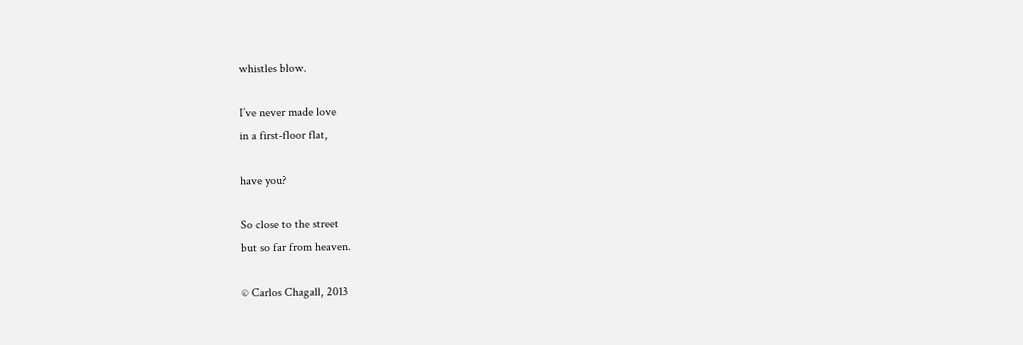whistles blow.

I’ve never made love
in a first-floor flat,

have you?

So close to the street
but so far from heaven.

© Carlos Chagall, 2013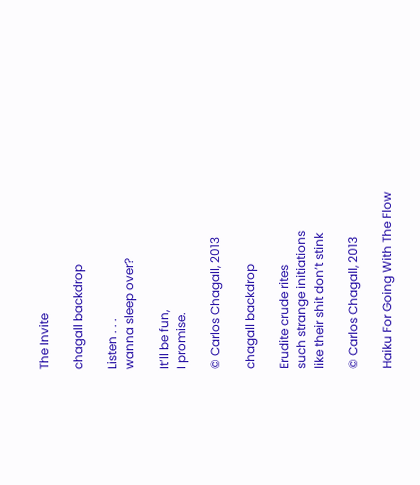The Invite

chagall backdrop

Listen . . .
wanna sleep over?

It’ll be fun,
I promise.

© Carlos Chagall, 2013

chagall backdrop

Erudite crude rites
such strange initiations
like their shit don’t stink

© Carlos Chagall, 2013

Haiku For Going With The Flow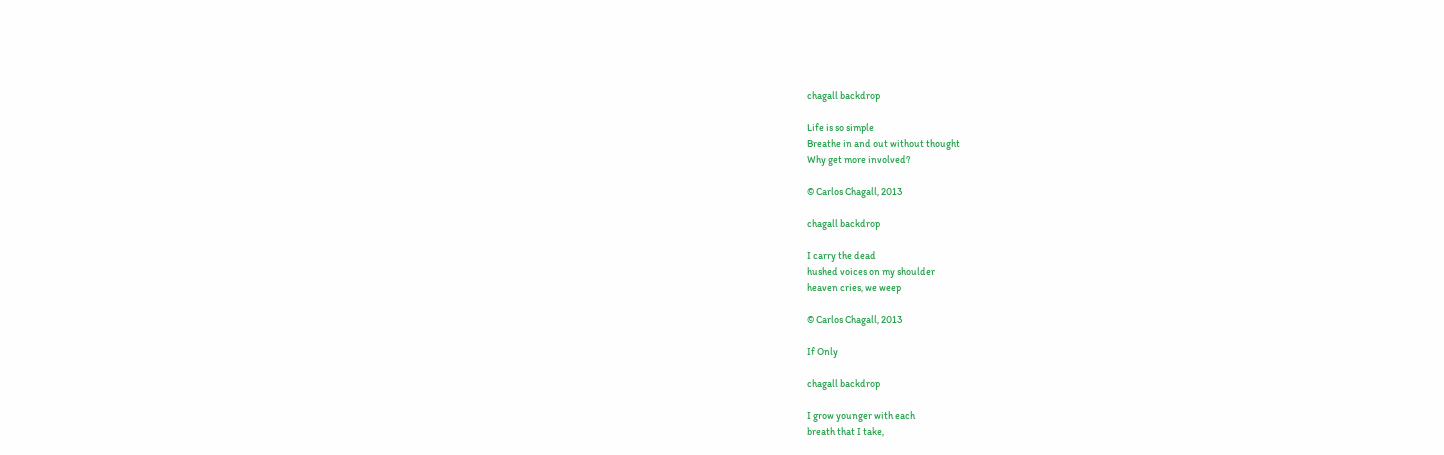chagall backdrop

Life is so simple
Breathe in and out without thought
Why get more involved?

© Carlos Chagall, 2013

chagall backdrop

I carry the dead
hushed voices on my shoulder
heaven cries, we weep

© Carlos Chagall, 2013

If Only

chagall backdrop

I grow younger with each
breath that I take,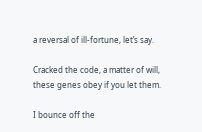a reversal of ill-fortune, let’s say.

Cracked the code, a matter of will,
these genes obey if you let them.

I bounce off the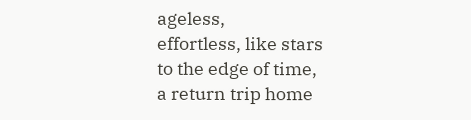ageless,
effortless, like stars
to the edge of time,
a return trip home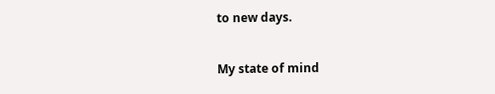to new days.

My state of mind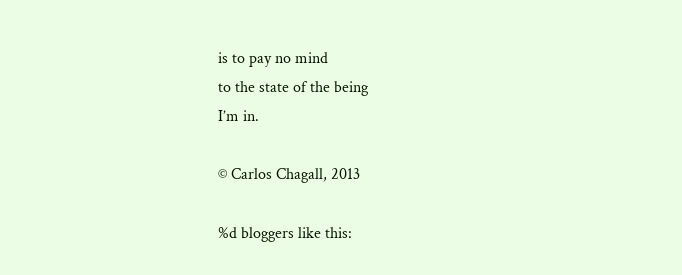is to pay no mind
to the state of the being
I’m in.

© Carlos Chagall, 2013

%d bloggers like this: